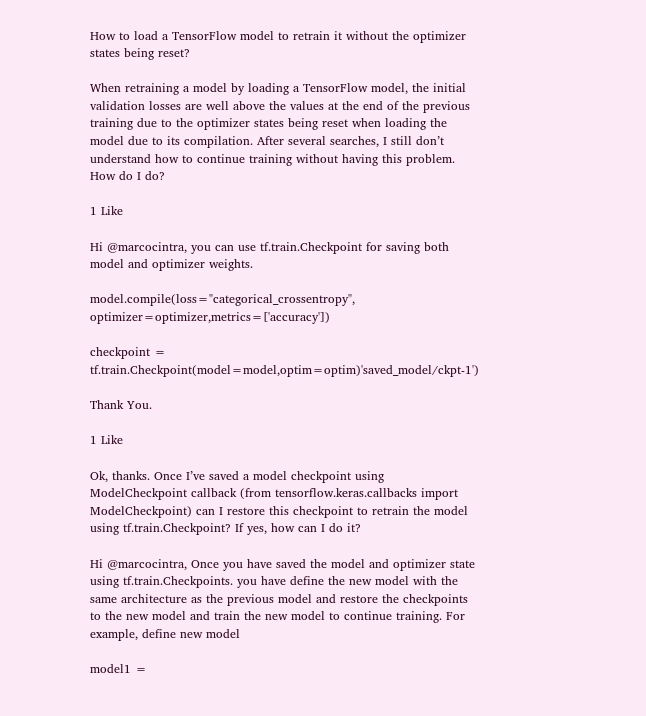How to load a TensorFlow model to retrain it without the optimizer states being reset?

When retraining a model by loading a TensorFlow model, the initial validation losses are well above the values at the end of the previous training due to the optimizer states being reset when loading the model due to its compilation. After several searches, I still don’t understand how to continue training without having this problem. How do I do?

1 Like

Hi @marcocintra, you can use tf.train.Checkpoint for saving both model and optimizer weights.

model.compile(loss="categorical_crossentropy", optimizer=optimizer,metrics=['accuracy'])

checkpoint = tf.train.Checkpoint(model=model,optim=optim)'saved_model/ckpt-1')

Thank You.

1 Like

Ok, thanks. Once I’ve saved a model checkpoint using ModelCheckpoint callback (from tensorflow.keras.callbacks import ModelCheckpoint) can I restore this checkpoint to retrain the model using tf.train.Checkpoint? If yes, how can I do it?

Hi @marcocintra, Once you have saved the model and optimizer state using tf.train.Checkpoints. you have define the new model with the same architecture as the previous model and restore the checkpoints to the new model and train the new model to continue training. For example, define new model

model1 =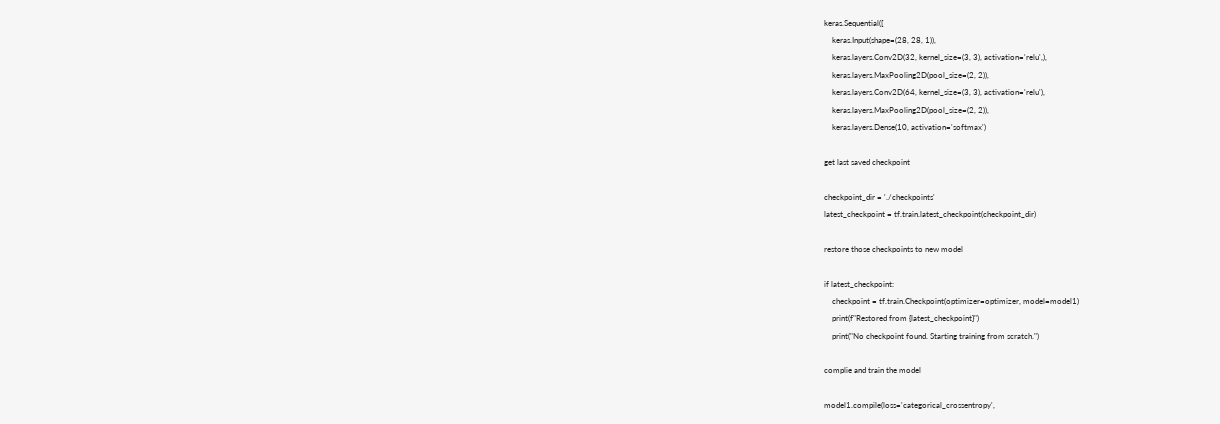keras.Sequential([
    keras.Input(shape=(28, 28, 1)),
    keras.layers.Conv2D(32, kernel_size=(3, 3), activation='relu',),
    keras.layers.MaxPooling2D(pool_size=(2, 2)),
    keras.layers.Conv2D(64, kernel_size=(3, 3), activation='relu'),
    keras.layers.MaxPooling2D(pool_size=(2, 2)),
    keras.layers.Dense(10, activation='softmax')

get last saved checkpoint

checkpoint_dir = './checkpoints'
latest_checkpoint = tf.train.latest_checkpoint(checkpoint_dir)

restore those checkpoints to new model

if latest_checkpoint:
    checkpoint = tf.train.Checkpoint(optimizer=optimizer, model=model1)
    print(f"Restored from {latest_checkpoint}")
    print("No checkpoint found. Starting training from scratch.")

complie and train the model

model1.compile(loss='categorical_crossentropy',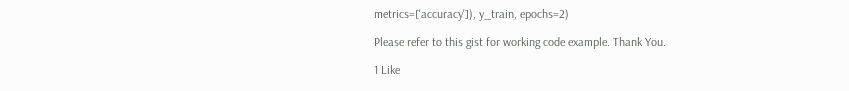metrics=['accuracy']), y_train, epochs=2)

Please refer to this gist for working code example. Thank You.

1 Like